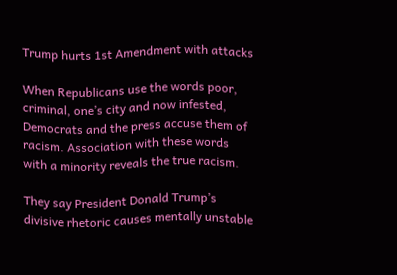Trump hurts 1st Amendment with attacks

When Republicans use the words poor, criminal, one’s city and now infested, Democrats and the press accuse them of racism. Association with these words with a minority reveals the true racism.

They say President Donald Trump’s divisive rhetoric causes mentally unstable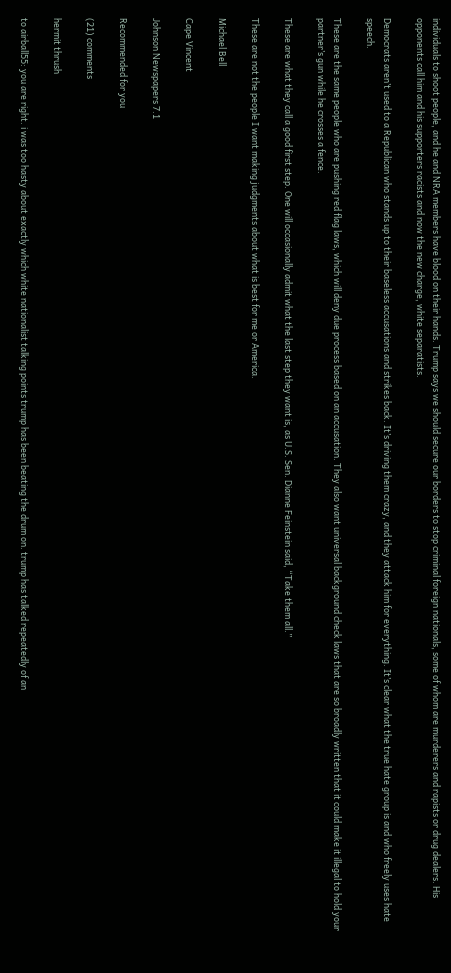individuals to shoot people, and he and NRA members have blood on their hands. Trump says we should secure our borders to stop criminal foreign nationals, some of whom are murderers and rapists or drug dealers. His opponents call him and his supporters racists and now the new charge, white separatists.

Democrats aren’t used to a Republican who stands up to their baseless accusations and strikes back. It’s driving them crazy, and they attack him for everything. It’s clear what the true hate group is and who freely uses hate speech.

These are the same people who are pushing red flag laws, which will deny due process based on an accusation. They also want universal background check laws that are so broadly written that it could make it illegal to hold your partner’s gun while he crosses a fence.

These are what they call a good first step. One will occasionally admit what the last step they want is, as U.S. Sen. Dianne Feinstein said, “Take them all.”

These are not the people I want making judgments about what is best for me or America.

Michael Bell

Cape Vincent

Johnson Newspapers 7.1

Recommended for you

(21) comments

hermit thrush

to airball55: you are right. i was too hasty about exactly which white nationalist talking points trump has been beating the drum on. trump has talked repeatedly of an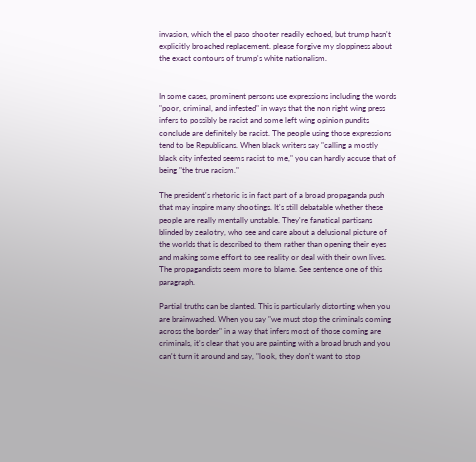invasion, which the el paso shooter readily echoed, but trump hasn't explicitly broached replacement. please forgive my sloppiness about the exact contours of trump's white nationalism.


In some cases, prominent persons use expressions including the words "poor, criminal, and infested" in ways that the non right wing press infers to possibly be racist and some left wing opinion pundits conclude are definitely be racist. The people using those expressions tend to be Republicans. When black writers say "calling a mostly black city infested seems racist to me," you can hardly accuse that of being "the true racism."

The president's rhetoric is in fact part of a broad propaganda push that may inspire many shootings. It's still debatable whether these people are really mentally unstable. They're fanatical partisans blinded by zealotry, who see and care about a delusional picture of the worlds that is described to them rather than opening their eyes and making some effort to see reality or deal with their own lives. The propagandists seem more to blame. See sentence one of this paragraph.

Partial truths can be slanted. This is particularly distorting when you are brainwashed. When you say "we must stop the criminals coming across the border" in a way that infers most of those coming are criminals, it's clear that you are painting with a broad brush and you can't turn it around and say, "look, they don't want to stop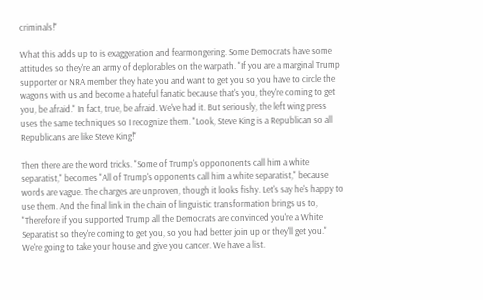criminals!"

What this adds up to is exaggeration and fearmongering. Some Democrats have some attitudes so they're an army of deplorables on the warpath. "If you are a marginal Trump supporter or NRA member they hate you and want to get you so you have to circle the wagons with us and become a hateful fanatic because that's you, they're coming to get you, be afraid." In fact, true, be afraid. We've had it. But seriously, the left wing press uses the same techniques so I recognize them. "Look, Steve King is a Republican so all Republicans are like Steve King!"

Then there are the word tricks. "Some of Trump's oppononents call him a white separatist," becomes "All of Trump's opponents call him a white separatist," because words are vague. The charges are unproven, though it looks fishy. Let's say he's happy to use them. And the final link in the chain of linguistic transformation brings us to, "Therefore if you supported Trump all the Democrats are convinced you're a White Separatist so they're coming to get you, so you had better join up or they'll get you." We're going to take your house and give you cancer. We have a list.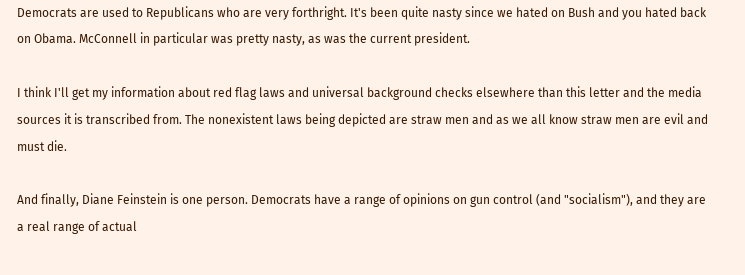Democrats are used to Republicans who are very forthright. It's been quite nasty since we hated on Bush and you hated back on Obama. McConnell in particular was pretty nasty, as was the current president.

I think I'll get my information about red flag laws and universal background checks elsewhere than this letter and the media sources it is transcribed from. The nonexistent laws being depicted are straw men and as we all know straw men are evil and must die.

And finally, Diane Feinstein is one person. Democrats have a range of opinions on gun control (and "socialism"), and they are a real range of actual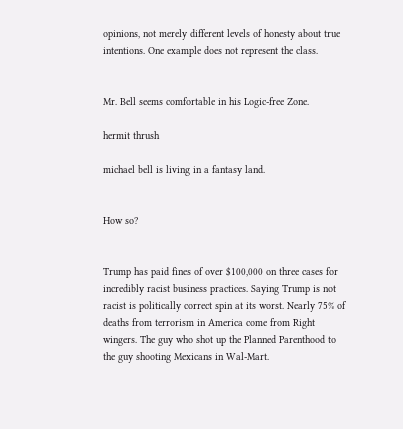opinions, not merely different levels of honesty about true intentions. One example does not represent the class.


Mr. Bell seems comfortable in his Logic-free Zone.

hermit thrush

michael bell is living in a fantasy land.


How so?


Trump has paid fines of over $100,000 on three cases for incredibly racist business practices. Saying Trump is not racist is politically correct spin at its worst. Nearly 75% of deaths from terrorism in America come from Right wingers. The guy who shot up the Planned Parenthood to the guy shooting Mexicans in Wal-Mart.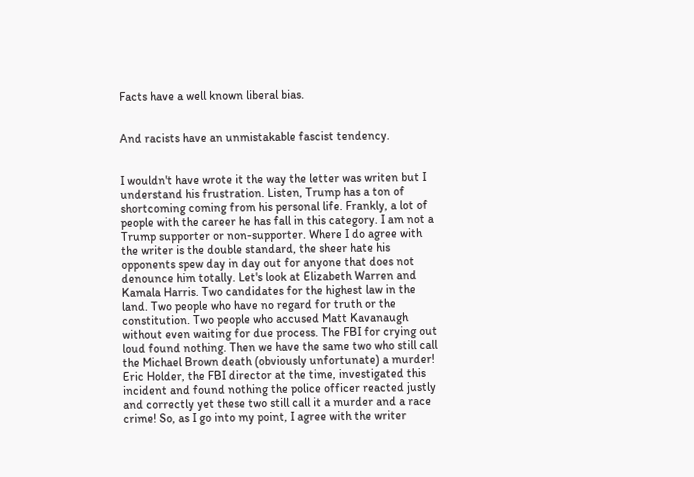Facts have a well known liberal bias.


And racists have an unmistakable fascist tendency.


I wouldn't have wrote it the way the letter was writen but I understand his frustration. Listen, Trump has a ton of shortcoming coming from his personal life. Frankly, a lot of people with the career he has fall in this category. I am not a Trump supporter or non-supporter. Where I do agree with the writer is the double standard, the sheer hate his opponents spew day in day out for anyone that does not denounce him totally. Let's look at Elizabeth Warren and Kamala Harris. Two candidates for the highest law in the land. Two people who have no regard for truth or the constitution. Two people who accused Matt Kavanaugh without even waiting for due process. The FBI for crying out loud found nothing. Then we have the same two who still call the Michael Brown death (obviously unfortunate) a murder! Eric Holder, the FBI director at the time, investigated this incident and found nothing the police officer reacted justly and correctly yet these two still call it a murder and a race crime! So, as I go into my point, I agree with the writer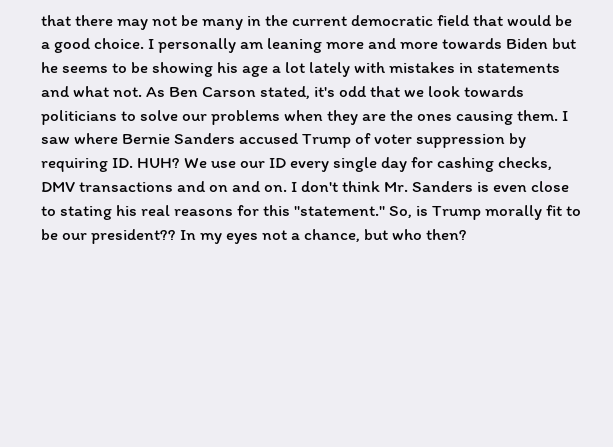that there may not be many in the current democratic field that would be a good choice. I personally am leaning more and more towards Biden but he seems to be showing his age a lot lately with mistakes in statements and what not. As Ben Carson stated, it's odd that we look towards politicians to solve our problems when they are the ones causing them. I saw where Bernie Sanders accused Trump of voter suppression by requiring ID. HUH? We use our ID every single day for cashing checks, DMV transactions and on and on. I don't think Mr. Sanders is even close to stating his real reasons for this "statement." So, is Trump morally fit to be our president?? In my eyes not a chance, but who then?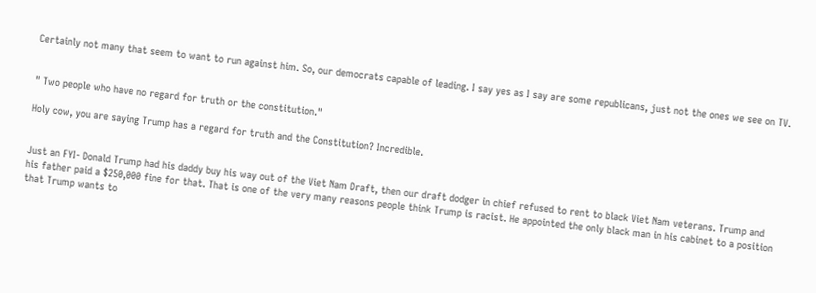Certainly not many that seem to want to run against him. So, our democrats capable of leading. I say yes as I say are some republicans, just not the ones we see on TV.


" Two people who have no regard for truth or the constitution."

Holy cow, you are saying Trump has a regard for truth and the Constitution? Incredible.


Just an FYI- Donald Trump had his daddy buy his way out of the Viet Nam Draft, then our draft dodger in chief refused to rent to black Viet Nam veterans. Trump and his father paid a $250,000 fine for that. That is one of the very many reasons people think Trump is racist. He appointed the only black man in his cabinet to a position that Trump wants to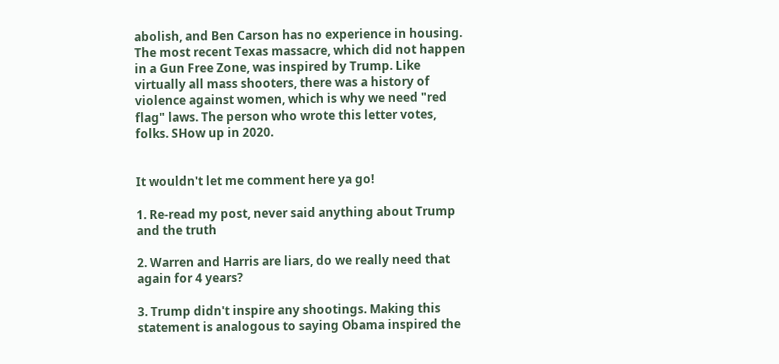abolish, and Ben Carson has no experience in housing. The most recent Texas massacre, which did not happen in a Gun Free Zone, was inspired by Trump. Like virtually all mass shooters, there was a history of violence against women, which is why we need "red flag" laws. The person who wrote this letter votes, folks. SHow up in 2020.


It wouldn't let me comment here ya go!

1. Re-read my post, never said anything about Trump and the truth

2. Warren and Harris are liars, do we really need that again for 4 years?

3. Trump didn't inspire any shootings. Making this statement is analogous to saying Obama inspired the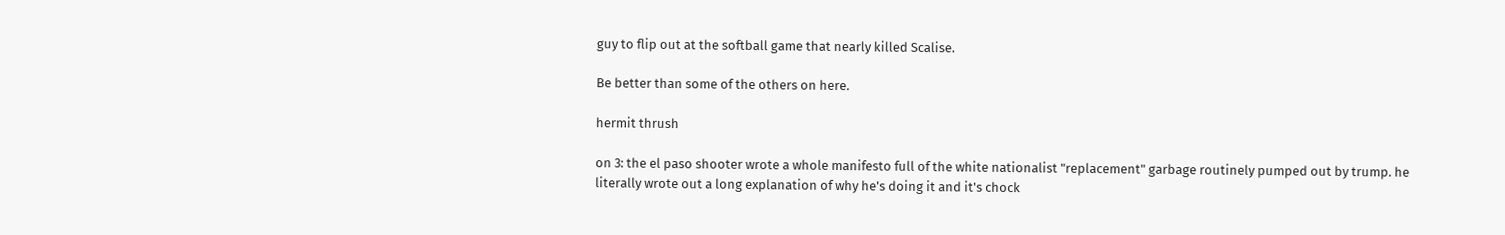guy to flip out at the softball game that nearly killed Scalise.

Be better than some of the others on here.

hermit thrush

on 3: the el paso shooter wrote a whole manifesto full of the white nationalist "replacement" garbage routinely pumped out by trump. he literally wrote out a long explanation of why he's doing it and it's chock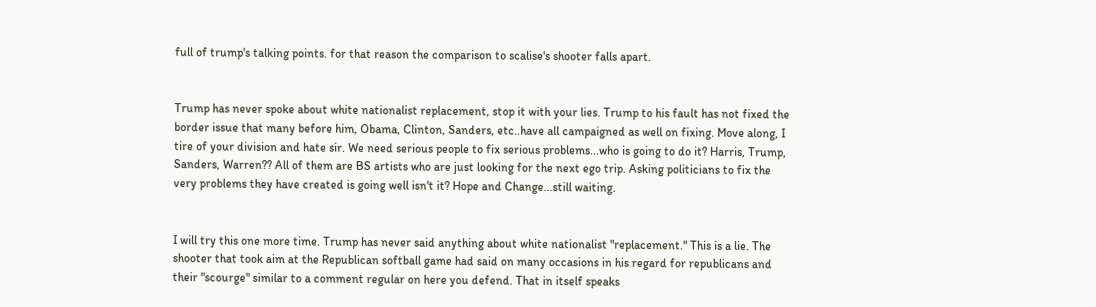full of trump's talking points. for that reason the comparison to scalise's shooter falls apart.


Trump has never spoke about white nationalist replacement, stop it with your lies. Trump to his fault has not fixed the border issue that many before him, Obama, Clinton, Sanders, etc..have all campaigned as well on fixing. Move along, I tire of your division and hate sir. We need serious people to fix serious problems...who is going to do it? Harris, Trump, Sanders, Warren?? All of them are BS artists who are just looking for the next ego trip. Asking politicians to fix the very problems they have created is going well isn't it? Hope and Change...still waiting.


I will try this one more time. Trump has never said anything about white nationalist "replacement." This is a lie. The shooter that took aim at the Republican softball game had said on many occasions in his regard for republicans and their "scourge" similar to a comment regular on here you defend. That in itself speaks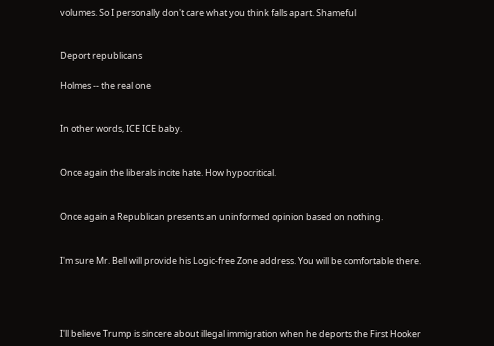volumes. So I personally don't care what you think falls apart. Shameful


Deport republicans

Holmes -- the real one


In other words, ICE ICE baby.


Once again the liberals incite hate. How hypocritical.


Once again a Republican presents an uninformed opinion based on nothing.


I'm sure Mr. Bell will provide his Logic-free Zone address. You will be comfortable there.




I'll believe Trump is sincere about illegal immigration when he deports the First Hooker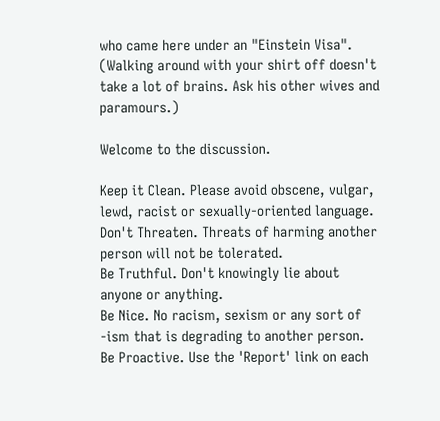who came here under an "Einstein Visa". (Walking around with your shirt off doesn't take a lot of brains. Ask his other wives and paramours.)

Welcome to the discussion.

Keep it Clean. Please avoid obscene, vulgar, lewd, racist or sexually-oriented language.
Don't Threaten. Threats of harming another person will not be tolerated.
Be Truthful. Don't knowingly lie about anyone or anything.
Be Nice. No racism, sexism or any sort of -ism that is degrading to another person.
Be Proactive. Use the 'Report' link on each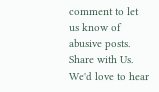comment to let us know of abusive posts.
Share with Us. We'd love to hear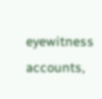eyewitness accounts,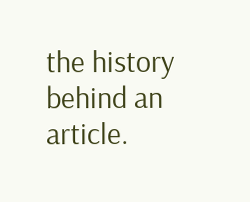the history behind an article.